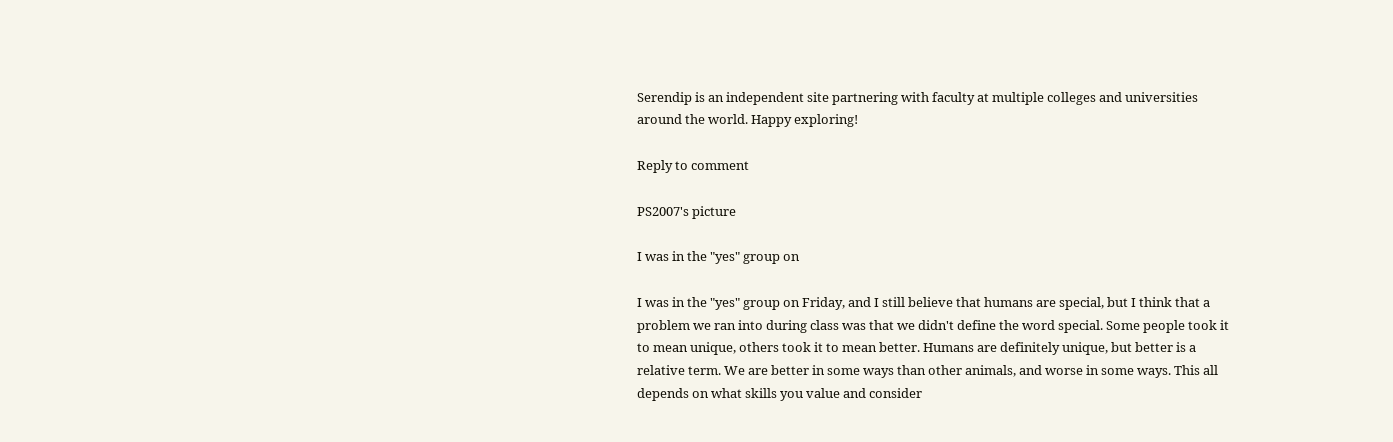Serendip is an independent site partnering with faculty at multiple colleges and universities around the world. Happy exploring!

Reply to comment

PS2007's picture

I was in the "yes" group on

I was in the "yes" group on Friday, and I still believe that humans are special, but I think that a problem we ran into during class was that we didn't define the word special. Some people took it to mean unique, others took it to mean better. Humans are definitely unique, but better is a relative term. We are better in some ways than other animals, and worse in some ways. This all depends on what skills you value and consider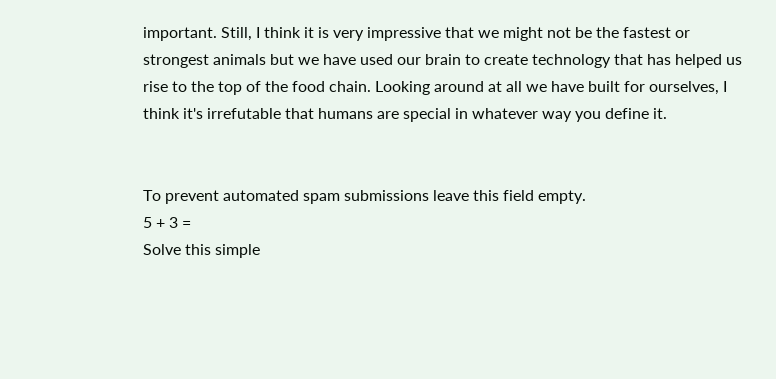important. Still, I think it is very impressive that we might not be the fastest or strongest animals but we have used our brain to create technology that has helped us rise to the top of the food chain. Looking around at all we have built for ourselves, I think it's irrefutable that humans are special in whatever way you define it.


To prevent automated spam submissions leave this field empty.
5 + 3 =
Solve this simple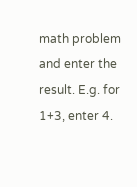math problem and enter the result. E.g. for 1+3, enter 4.